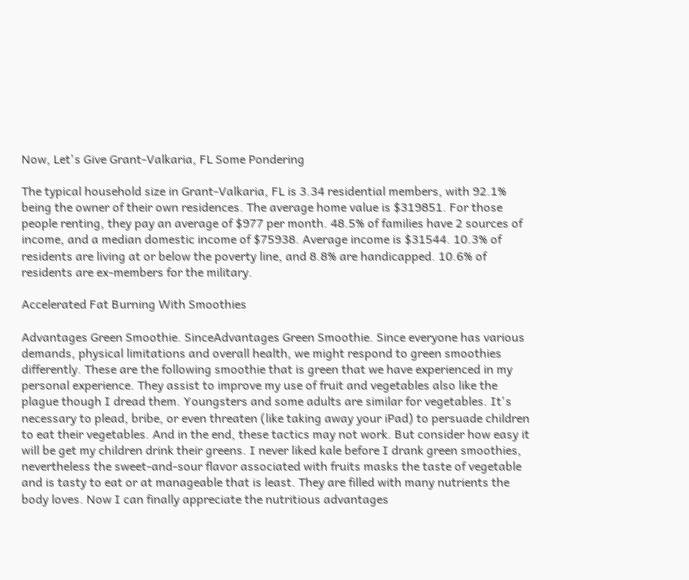Now, Let's Give Grant-Valkaria, FL Some Pondering

The typical household size in Grant-Valkaria, FL is 3.34 residential members, with 92.1% being the owner of their own residences. The average home value is $319851. For those people renting, they pay an average of $977 per month. 48.5% of families have 2 sources of income, and a median domestic income of $75938. Average income is $31544. 10.3% of residents are living at or below the poverty line, and 8.8% are handicapped. 10.6% of residents are ex-members for the military.

Accelerated Fat Burning With Smoothies

Advantages Green Smoothie. SinceAdvantages Green Smoothie. Since everyone has various demands, physical limitations and overall health, we might respond to green smoothies differently. These are the following smoothie that is green that we have experienced in my personal experience. They assist to improve my use of fruit and vegetables also like the plague though I dread them. Youngsters and some adults are similar for vegetables. It's necessary to plead, bribe, or even threaten (like taking away your iPad) to persuade children to eat their vegetables. And in the end, these tactics may not work. But consider how easy it will be get my children drink their greens. I never liked kale before I drank green smoothies, nevertheless the sweet-and-sour flavor associated with fruits masks the taste of vegetable and is tasty to eat or at manageable that is least. They are filled with many nutrients the body loves. Now I can finally appreciate the nutritious advantages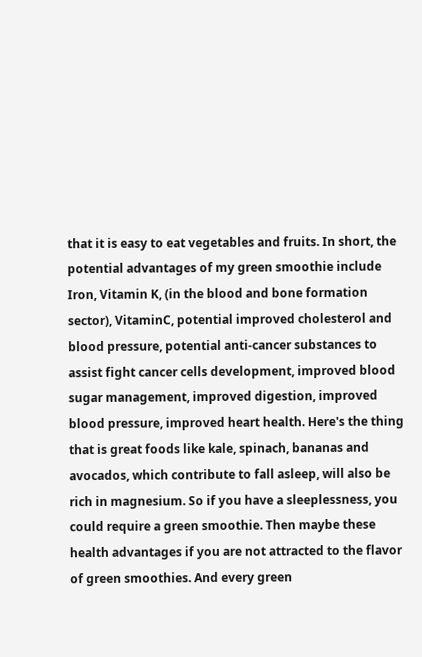that it is easy to eat vegetables and fruits. In short, the potential advantages of my green smoothie include Iron, Vitamin K, (in the blood and bone formation sector), VitaminC, potential improved cholesterol and blood pressure, potential anti-cancer substances to assist fight cancer cells development, improved blood sugar management, improved digestion, improved blood pressure, improved heart health. Here's the thing that is great foods like kale, spinach, bananas and avocados, which contribute to fall asleep, will also be rich in magnesium. So if you have a sleeplessness, you could require a green smoothie. Then maybe these health advantages if you are not attracted to the flavor of green smoothies. And every green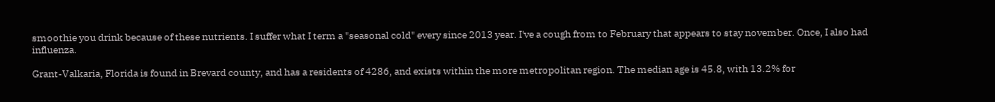smoothie you drink because of these nutrients. I suffer what I term a "seasonal cold" every since 2013 year. I've a cough from to February that appears to stay november. Once, I also had influenza.

Grant-Valkaria, Florida is found in Brevard county, and has a residents of 4286, and exists within the more metropolitan region. The median age is 45.8, with 13.2% for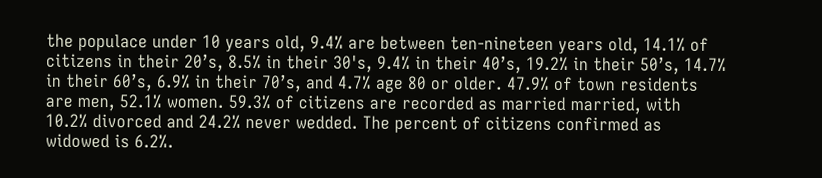the populace under 10 years old, 9.4% are between ten-nineteen years old, 14.1% of citizens in their 20’s, 8.5% in their 30's, 9.4% in their 40’s, 19.2% in their 50’s, 14.7% in their 60’s, 6.9% in their 70’s, and 4.7% age 80 or older. 47.9% of town residents are men, 52.1% women. 59.3% of citizens are recorded as married married, with 10.2% divorced and 24.2% never wedded. The percent of citizens confirmed as widowed is 6.2%.